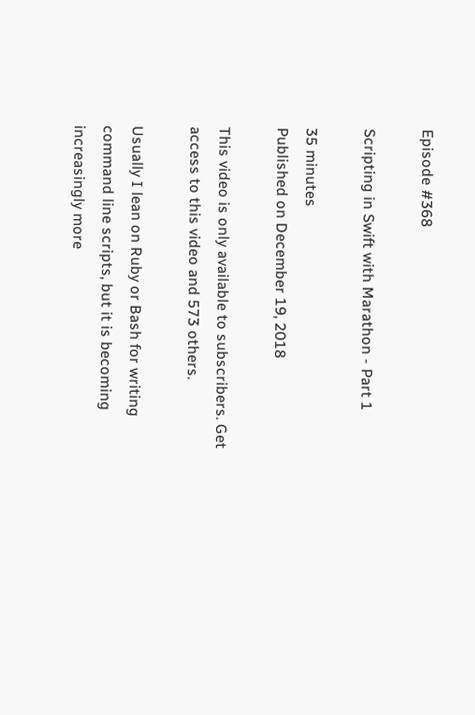Episode #368

Scripting in Swift with Marathon - Part 1

35 minutes
Published on December 19, 2018

This video is only available to subscribers. Get access to this video and 573 others.

Usually I lean on Ruby or Bash for writing command line scripts, but it is becoming increasingly more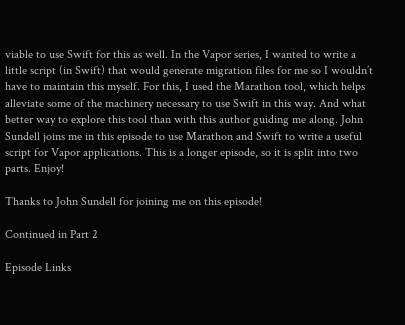viable to use Swift for this as well. In the Vapor series, I wanted to write a little script (in Swift) that would generate migration files for me so I wouldn’t have to maintain this myself. For this, I used the Marathon tool, which helps alleviate some of the machinery necessary to use Swift in this way. And what better way to explore this tool than with this author guiding me along. John Sundell joins me in this episode to use Marathon and Swift to write a useful script for Vapor applications. This is a longer episode, so it is split into two parts. Enjoy!

Thanks to John Sundell for joining me on this episode!

Continued in Part 2

Episode Links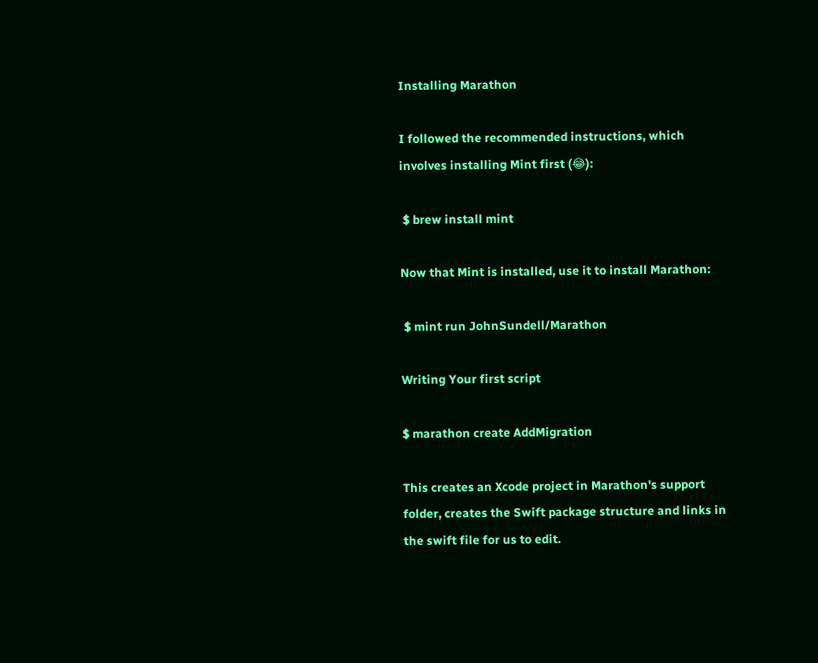Installing Marathon

I followed the recommended instructions, which involves installing Mint first (😂):

 $ brew install mint

Now that Mint is installed, use it to install Marathon:

 $ mint run JohnSundell/Marathon

Writing Your first script

$ marathon create AddMigration

This creates an Xcode project in Marathon's support folder, creates the Swift package structure and links in the swift file for us to edit.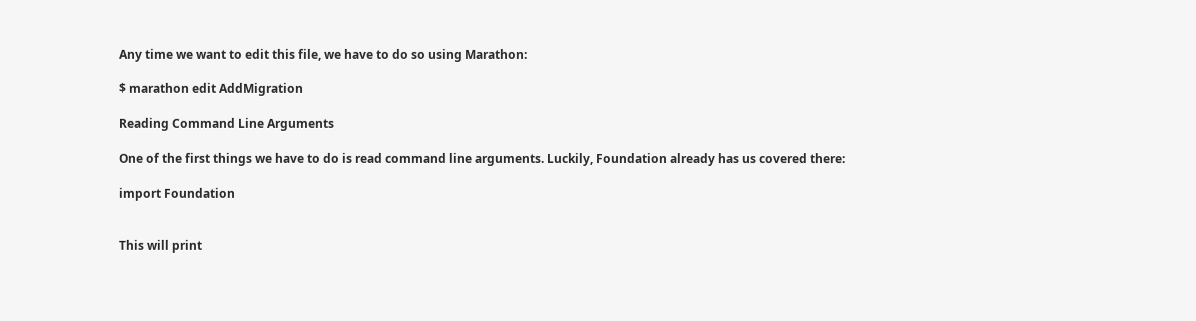Any time we want to edit this file, we have to do so using Marathon:

$ marathon edit AddMigration

Reading Command Line Arguments

One of the first things we have to do is read command line arguments. Luckily, Foundation already has us covered there:

import Foundation


This will print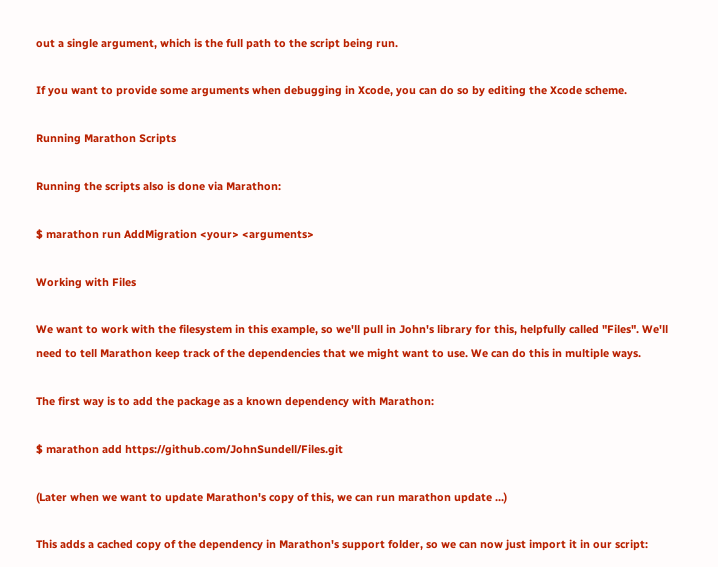out a single argument, which is the full path to the script being run.

If you want to provide some arguments when debugging in Xcode, you can do so by editing the Xcode scheme.

Running Marathon Scripts

Running the scripts also is done via Marathon:

$ marathon run AddMigration <your> <arguments>

Working with Files

We want to work with the filesystem in this example, so we'll pull in John's library for this, helpfully called "Files". We'll need to tell Marathon keep track of the dependencies that we might want to use. We can do this in multiple ways.

The first way is to add the package as a known dependency with Marathon:

$ marathon add https://github.com/JohnSundell/Files.git

(Later when we want to update Marathon's copy of this, we can run marathon update ...)

This adds a cached copy of the dependency in Marathon's support folder, so we can now just import it in our script: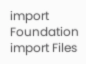import Foundation
import Files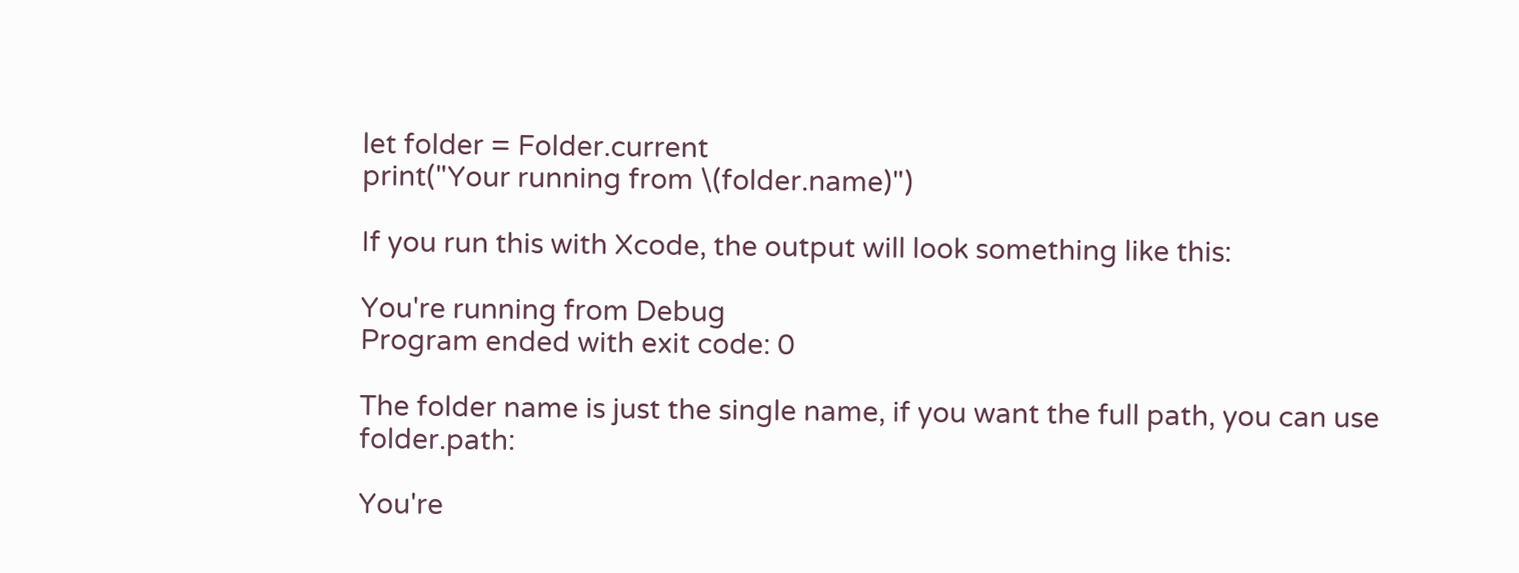let folder = Folder.current
print("Your running from \(folder.name)")

If you run this with Xcode, the output will look something like this:

You're running from Debug
Program ended with exit code: 0

The folder name is just the single name, if you want the full path, you can use folder.path:

You're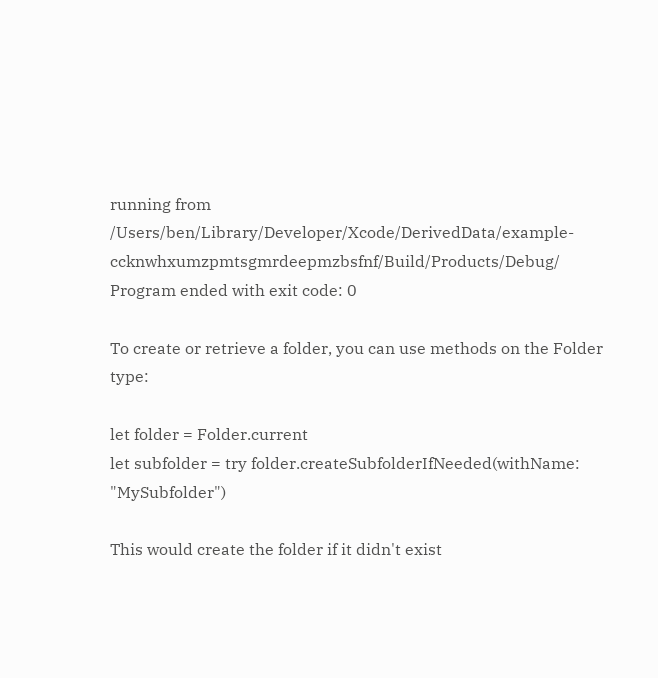running from /Users/ben/Library/Developer/Xcode/DerivedData/example-ccknwhxumzpmtsgmrdeepmzbsfnf/Build/Products/Debug/
Program ended with exit code: 0

To create or retrieve a folder, you can use methods on the Folder type:

let folder = Folder.current
let subfolder = try folder.createSubfolderIfNeeded(withName: "MySubfolder")

This would create the folder if it didn't exist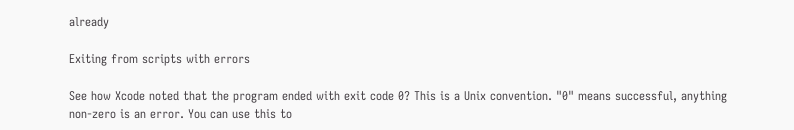already

Exiting from scripts with errors

See how Xcode noted that the program ended with exit code 0? This is a Unix convention. "0" means successful, anything non-zero is an error. You can use this to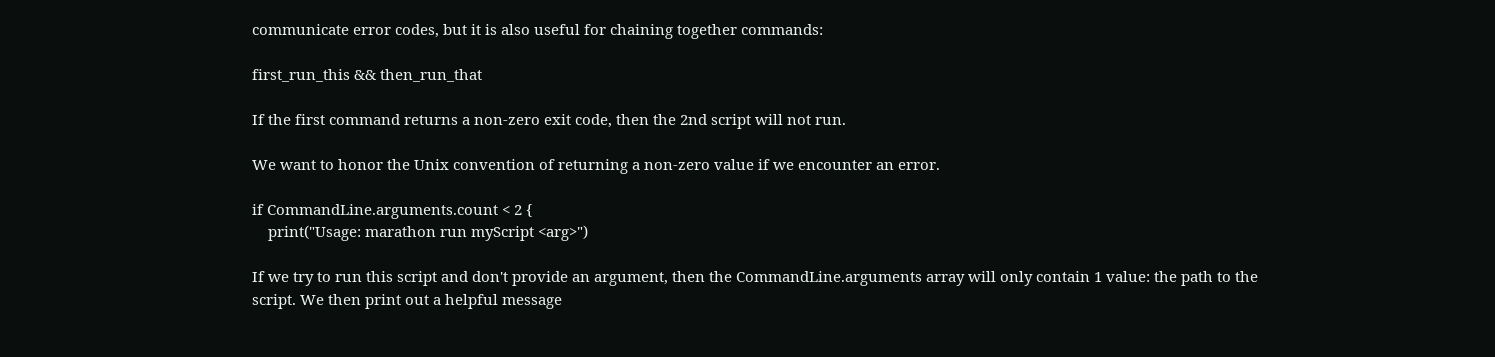communicate error codes, but it is also useful for chaining together commands:

first_run_this && then_run_that

If the first command returns a non-zero exit code, then the 2nd script will not run.

We want to honor the Unix convention of returning a non-zero value if we encounter an error.

if CommandLine.arguments.count < 2 {
    print("Usage: marathon run myScript <arg>")

If we try to run this script and don't provide an argument, then the CommandLine.arguments array will only contain 1 value: the path to the script. We then print out a helpful message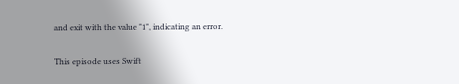and exit with the value "1", indicating an error.

This episode uses Swift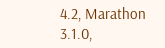4.2, Marathon 3.1.0,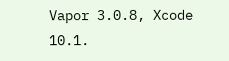Vapor 3.0.8, Xcode 10.1.